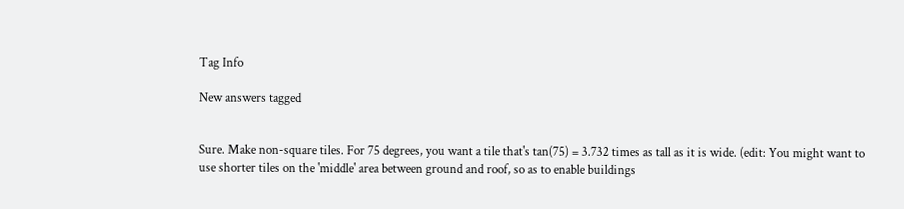Tag Info

New answers tagged


Sure. Make non-square tiles. For 75 degrees, you want a tile that's tan(75) = 3.732 times as tall as it is wide. (edit: You might want to use shorter tiles on the 'middle' area between ground and roof, so as to enable buildings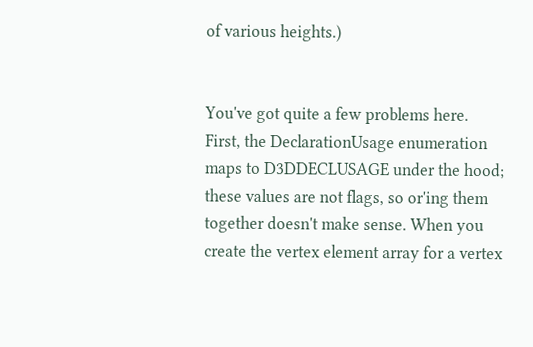of various heights.)


You've got quite a few problems here. First, the DeclarationUsage enumeration maps to D3DDECLUSAGE under the hood; these values are not flags, so or'ing them together doesn't make sense. When you create the vertex element array for a vertex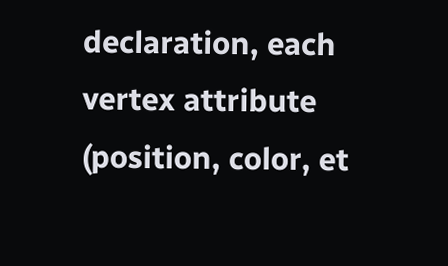declaration, each vertex attribute (position, color, et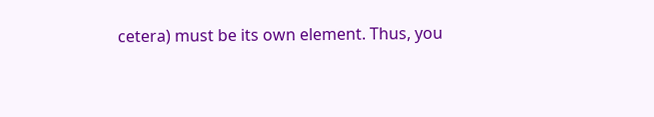cetera) must be its own element. Thus, you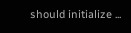should initialize ...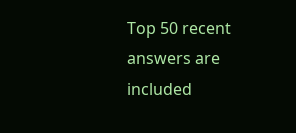Top 50 recent answers are included